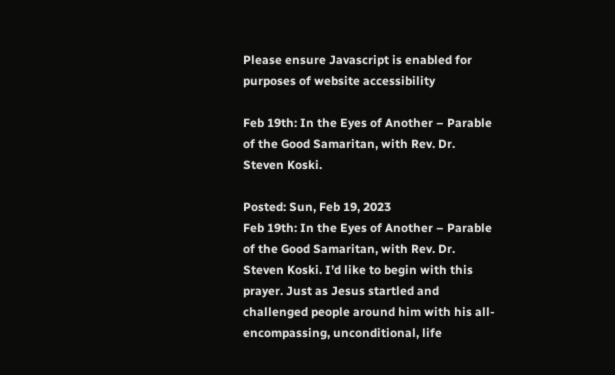Please ensure Javascript is enabled for purposes of website accessibility

Feb 19th: In the Eyes of Another – Parable of the Good Samaritan, with Rev. Dr. Steven Koski.

Posted: Sun, Feb 19, 2023
Feb 19th: In the Eyes of Another – Parable of the Good Samaritan, with Rev. Dr. Steven Koski. I’d like to begin with this prayer. Just as Jesus startled and challenged people around him with his all-encompassing, unconditional, life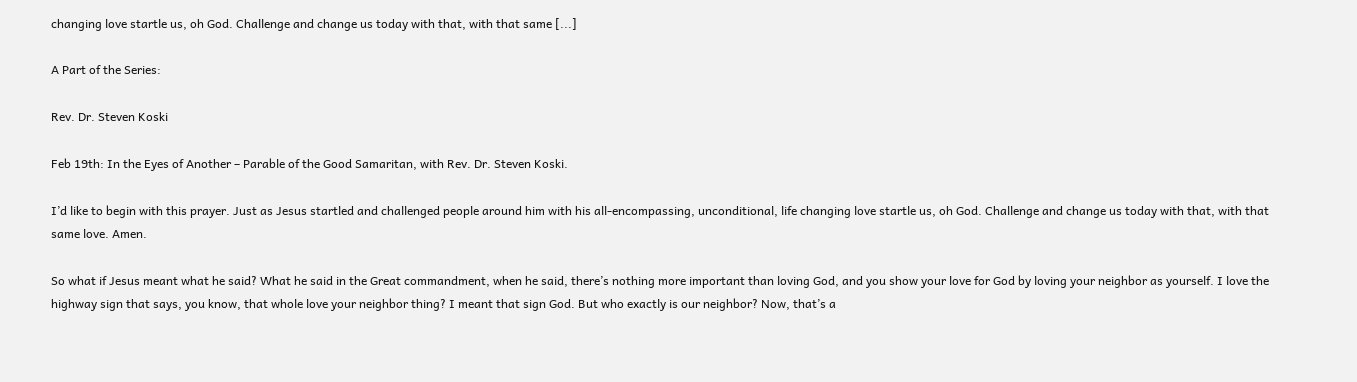changing love startle us, oh God. Challenge and change us today with that, with that same [...]

A Part of the Series:

Rev. Dr. Steven Koski

Feb 19th: In the Eyes of Another – Parable of the Good Samaritan, with Rev. Dr. Steven Koski.

I’d like to begin with this prayer. Just as Jesus startled and challenged people around him with his all-encompassing, unconditional, life changing love startle us, oh God. Challenge and change us today with that, with that same love. Amen.

So what if Jesus meant what he said? What he said in the Great commandment, when he said, there’s nothing more important than loving God, and you show your love for God by loving your neighbor as yourself. I love the highway sign that says, you know, that whole love your neighbor thing? I meant that sign God. But who exactly is our neighbor? Now, that’s a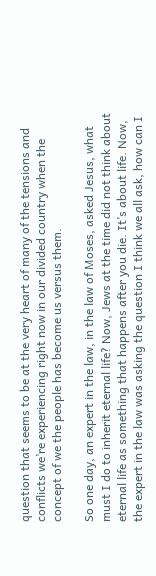question that seems to be at the very heart of many of the tensions and conflicts we’re experiencing right now in our divided country when the concept of we the people has become us versus them.

So one day, an expert in the law, in the law of Moses, asked Jesus, what must I do to inherit eternal life? Now, Jews at the time did not think about eternal life as something that happens after you die. It’s about life. Now, the expert in the law was asking the question I think we all ask, how can I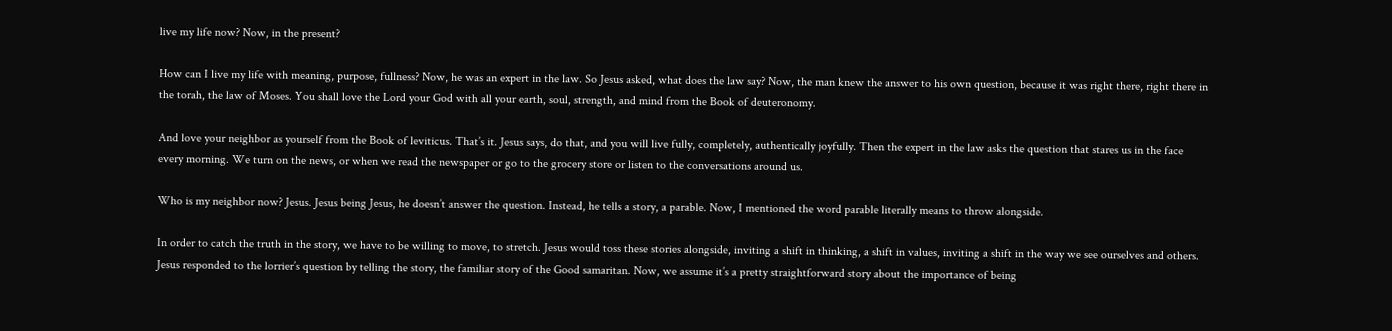live my life now? Now, in the present?

How can I live my life with meaning, purpose, fullness? Now, he was an expert in the law. So Jesus asked, what does the law say? Now, the man knew the answer to his own question, because it was right there, right there in the torah, the law of Moses. You shall love the Lord your God with all your earth, soul, strength, and mind from the Book of deuteronomy.

And love your neighbor as yourself from the Book of leviticus. That’s it. Jesus says, do that, and you will live fully, completely, authentically joyfully. Then the expert in the law asks the question that stares us in the face every morning. We turn on the news, or when we read the newspaper or go to the grocery store or listen to the conversations around us.

Who is my neighbor now? Jesus. Jesus being Jesus, he doesn’t answer the question. Instead, he tells a story, a parable. Now, I mentioned the word parable literally means to throw alongside.

In order to catch the truth in the story, we have to be willing to move, to stretch. Jesus would toss these stories alongside, inviting a shift in thinking, a shift in values, inviting a shift in the way we see ourselves and others. Jesus responded to the lorrier’s question by telling the story, the familiar story of the Good samaritan. Now, we assume it’s a pretty straightforward story about the importance of being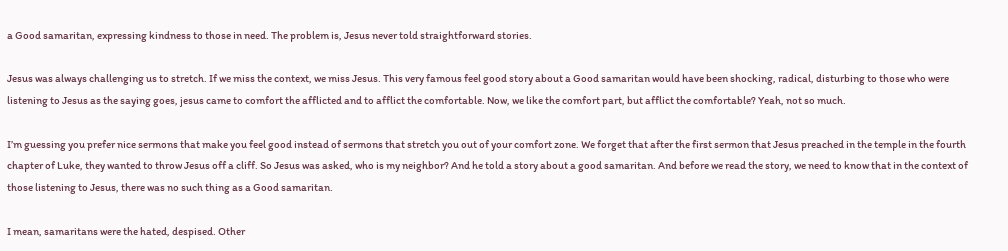a Good samaritan, expressing kindness to those in need. The problem is, Jesus never told straightforward stories.

Jesus was always challenging us to stretch. If we miss the context, we miss Jesus. This very famous feel good story about a Good samaritan would have been shocking, radical, disturbing to those who were listening to Jesus as the saying goes, jesus came to comfort the afflicted and to afflict the comfortable. Now, we like the comfort part, but afflict the comfortable? Yeah, not so much.

I’m guessing you prefer nice sermons that make you feel good instead of sermons that stretch you out of your comfort zone. We forget that after the first sermon that Jesus preached in the temple in the fourth chapter of Luke, they wanted to throw Jesus off a cliff. So Jesus was asked, who is my neighbor? And he told a story about a good samaritan. And before we read the story, we need to know that in the context of those listening to Jesus, there was no such thing as a Good samaritan.

I mean, samaritans were the hated, despised. Other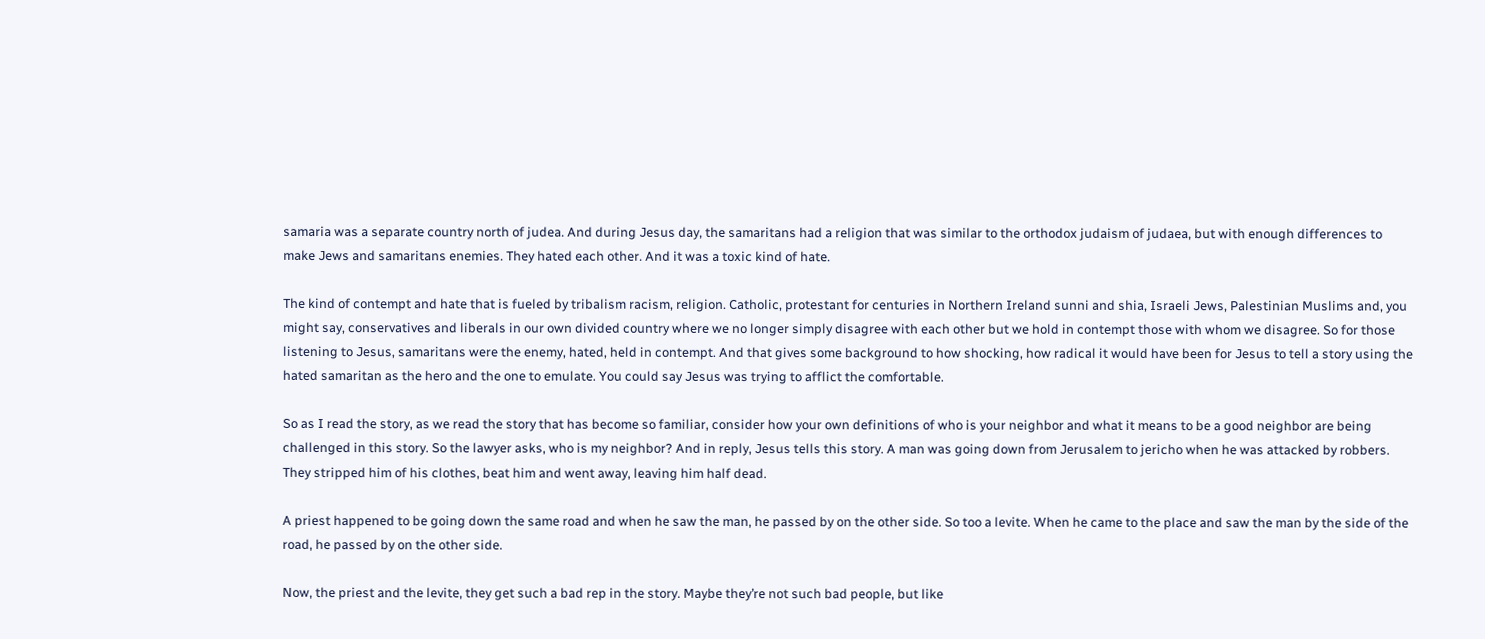samaria was a separate country north of judea. And during Jesus day, the samaritans had a religion that was similar to the orthodox judaism of judaea, but with enough differences to make Jews and samaritans enemies. They hated each other. And it was a toxic kind of hate.

The kind of contempt and hate that is fueled by tribalism racism, religion. Catholic, protestant for centuries in Northern Ireland sunni and shia, Israeli Jews, Palestinian Muslims and, you might say, conservatives and liberals in our own divided country where we no longer simply disagree with each other but we hold in contempt those with whom we disagree. So for those listening to Jesus, samaritans were the enemy, hated, held in contempt. And that gives some background to how shocking, how radical it would have been for Jesus to tell a story using the hated samaritan as the hero and the one to emulate. You could say Jesus was trying to afflict the comfortable.

So as I read the story, as we read the story that has become so familiar, consider how your own definitions of who is your neighbor and what it means to be a good neighbor are being challenged in this story. So the lawyer asks, who is my neighbor? And in reply, Jesus tells this story. A man was going down from Jerusalem to jericho when he was attacked by robbers. They stripped him of his clothes, beat him and went away, leaving him half dead.

A priest happened to be going down the same road and when he saw the man, he passed by on the other side. So too a levite. When he came to the place and saw the man by the side of the road, he passed by on the other side.

Now, the priest and the levite, they get such a bad rep in the story. Maybe they’re not such bad people, but like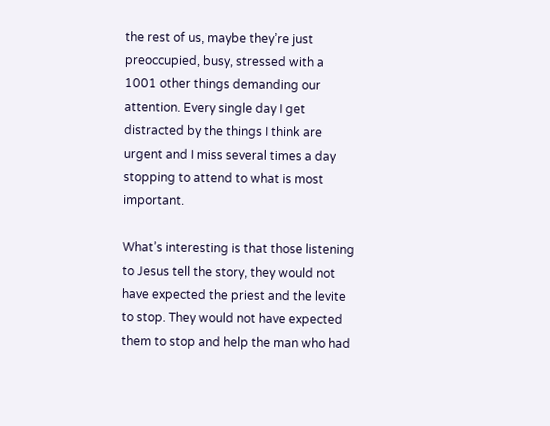the rest of us, maybe they’re just preoccupied, busy, stressed with a 1001 other things demanding our attention. Every single day I get distracted by the things I think are urgent and I miss several times a day stopping to attend to what is most important.

What’s interesting is that those listening to Jesus tell the story, they would not have expected the priest and the levite to stop. They would not have expected them to stop and help the man who had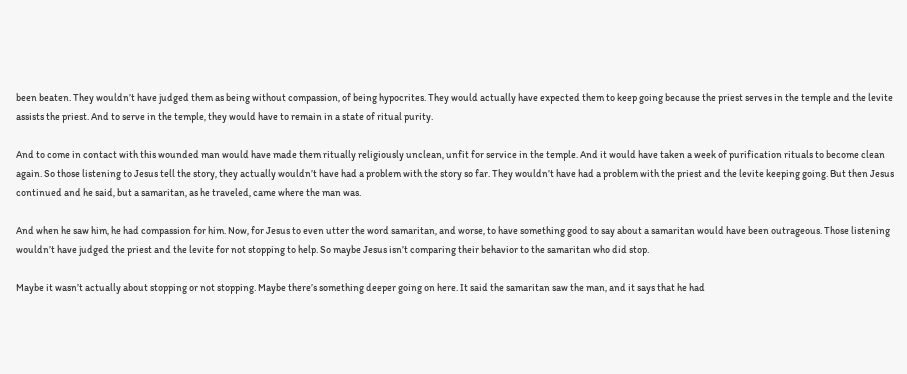been beaten. They wouldn’t have judged them as being without compassion, of being hypocrites. They would actually have expected them to keep going because the priest serves in the temple and the levite assists the priest. And to serve in the temple, they would have to remain in a state of ritual purity.

And to come in contact with this wounded man would have made them ritually religiously unclean, unfit for service in the temple. And it would have taken a week of purification rituals to become clean again. So those listening to Jesus tell the story, they actually wouldn’t have had a problem with the story so far. They wouldn’t have had a problem with the priest and the levite keeping going. But then Jesus continued and he said, but a samaritan, as he traveled, came where the man was.

And when he saw him, he had compassion for him. Now, for Jesus to even utter the word samaritan, and worse, to have something good to say about a samaritan would have been outrageous. Those listening wouldn’t have judged the priest and the levite for not stopping to help. So maybe Jesus isn’t comparing their behavior to the samaritan who did stop.

Maybe it wasn’t actually about stopping or not stopping. Maybe there’s something deeper going on here. It said the samaritan saw the man, and it says that he had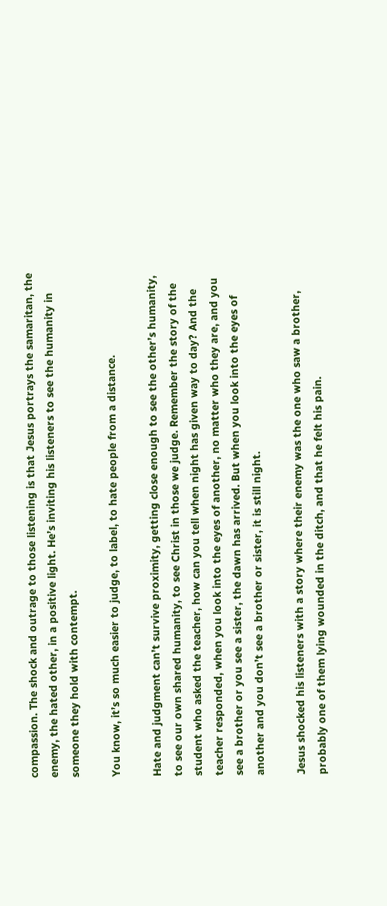compassion. The shock and outrage to those listening is that Jesus portrays the samaritan, the enemy, the hated other, in a positive light. He’s inviting his listeners to see the humanity in someone they hold with contempt.

You know, it’s so much easier to judge, to label, to hate people from a distance.

Hate and judgment can’t survive proximity, getting close enough to see the other’s humanity, to see our own shared humanity, to see Christ in those we judge. Remember the story of the student who asked the teacher, how can you tell when night has given way to day? And the teacher responded, when you look into the eyes of another, no matter who they are, and you see a brother or you see a sister, the dawn has arrived. But when you look into the eyes of another and you don’t see a brother or sister, it is still night.

Jesus shocked his listeners with a story where their enemy was the one who saw a brother, probably one of them lying wounded in the ditch, and that he felt his pain.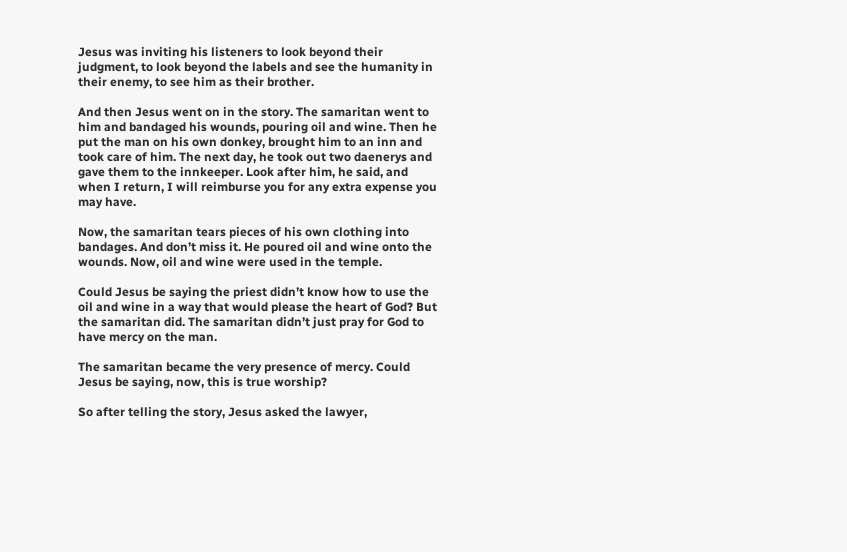Jesus was inviting his listeners to look beyond their judgment, to look beyond the labels and see the humanity in their enemy, to see him as their brother.

And then Jesus went on in the story. The samaritan went to him and bandaged his wounds, pouring oil and wine. Then he put the man on his own donkey, brought him to an inn and took care of him. The next day, he took out two daenerys and gave them to the innkeeper. Look after him, he said, and when I return, I will reimburse you for any extra expense you may have.

Now, the samaritan tears pieces of his own clothing into bandages. And don’t miss it. He poured oil and wine onto the wounds. Now, oil and wine were used in the temple.

Could Jesus be saying the priest didn’t know how to use the oil and wine in a way that would please the heart of God? But the samaritan did. The samaritan didn’t just pray for God to have mercy on the man.

The samaritan became the very presence of mercy. Could Jesus be saying, now, this is true worship?

So after telling the story, Jesus asked the lawyer,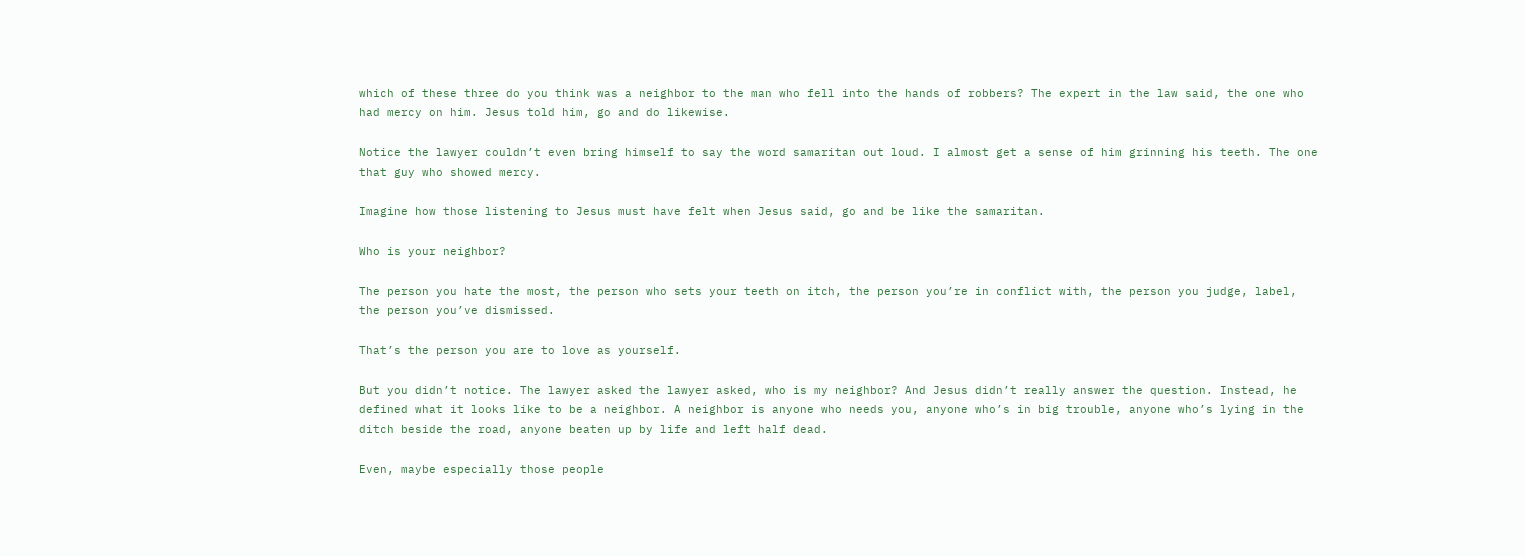which of these three do you think was a neighbor to the man who fell into the hands of robbers? The expert in the law said, the one who had mercy on him. Jesus told him, go and do likewise.

Notice the lawyer couldn’t even bring himself to say the word samaritan out loud. I almost get a sense of him grinning his teeth. The one that guy who showed mercy.

Imagine how those listening to Jesus must have felt when Jesus said, go and be like the samaritan.

Who is your neighbor?

The person you hate the most, the person who sets your teeth on itch, the person you’re in conflict with, the person you judge, label, the person you’ve dismissed.

That’s the person you are to love as yourself.

But you didn’t notice. The lawyer asked the lawyer asked, who is my neighbor? And Jesus didn’t really answer the question. Instead, he defined what it looks like to be a neighbor. A neighbor is anyone who needs you, anyone who’s in big trouble, anyone who’s lying in the ditch beside the road, anyone beaten up by life and left half dead.

Even, maybe especially those people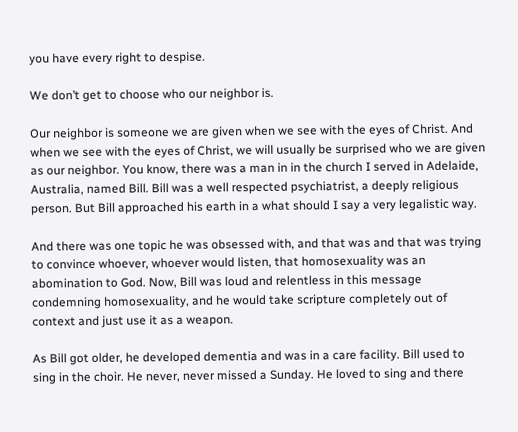you have every right to despise.

We don’t get to choose who our neighbor is.

Our neighbor is someone we are given when we see with the eyes of Christ. And when we see with the eyes of Christ, we will usually be surprised who we are given as our neighbor. You know, there was a man in in the church I served in Adelaide, Australia, named Bill. Bill was a well respected psychiatrist, a deeply religious person. But Bill approached his earth in a what should I say a very legalistic way.

And there was one topic he was obsessed with, and that was and that was trying to convince whoever, whoever would listen, that homosexuality was an abomination to God. Now, Bill was loud and relentless in this message condemning homosexuality, and he would take scripture completely out of context and just use it as a weapon.

As Bill got older, he developed dementia and was in a care facility. Bill used to sing in the choir. He never, never missed a Sunday. He loved to sing and there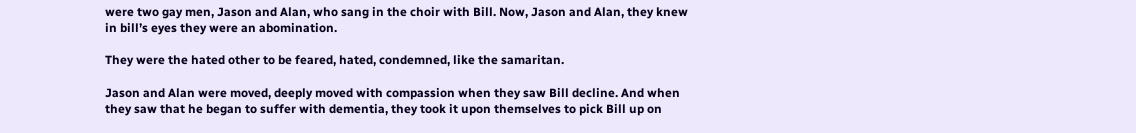were two gay men, Jason and Alan, who sang in the choir with Bill. Now, Jason and Alan, they knew in bill’s eyes they were an abomination.

They were the hated other to be feared, hated, condemned, like the samaritan.

Jason and Alan were moved, deeply moved with compassion when they saw Bill decline. And when they saw that he began to suffer with dementia, they took it upon themselves to pick Bill up on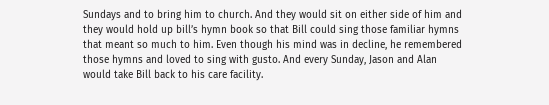Sundays and to bring him to church. And they would sit on either side of him and they would hold up bill’s hymn book so that Bill could sing those familiar hymns that meant so much to him. Even though his mind was in decline, he remembered those hymns and loved to sing with gusto. And every Sunday, Jason and Alan would take Bill back to his care facility.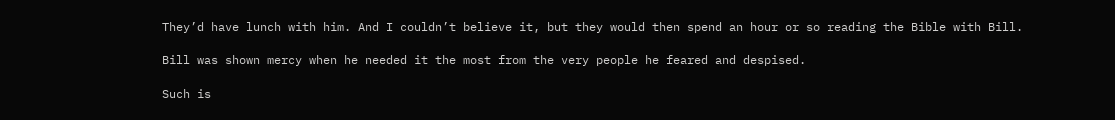They’d have lunch with him. And I couldn’t believe it, but they would then spend an hour or so reading the Bible with Bill.

Bill was shown mercy when he needed it the most from the very people he feared and despised.

Such is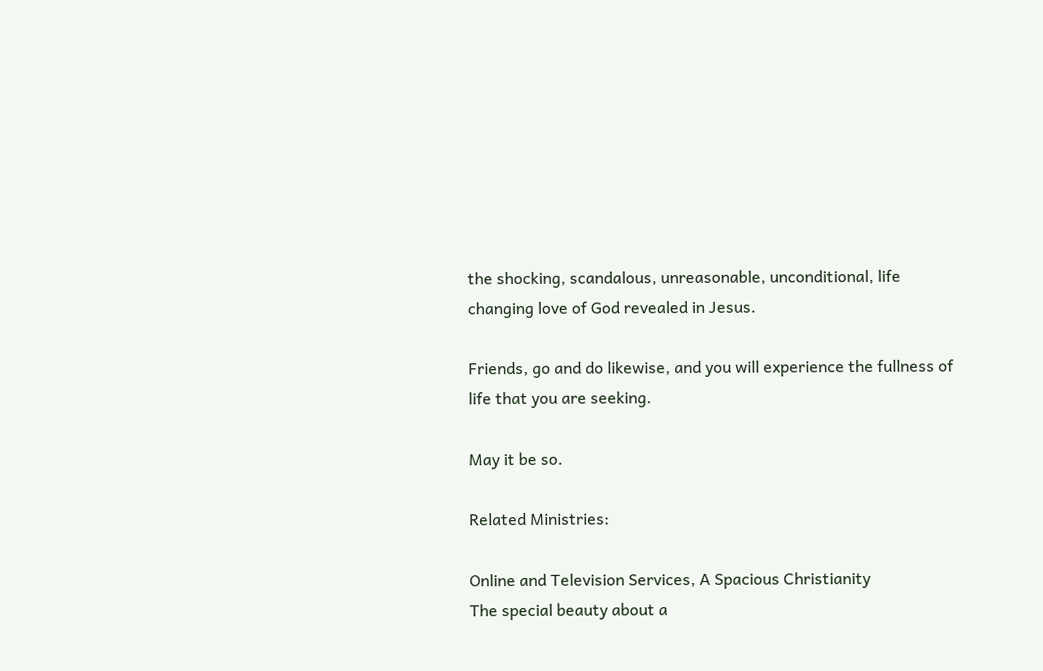the shocking, scandalous, unreasonable, unconditional, life changing love of God revealed in Jesus.

Friends, go and do likewise, and you will experience the fullness of life that you are seeking.

May it be so.

Related Ministries:

Online and Television Services, A Spacious Christianity
The special beauty about a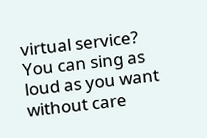virtual service? You can sing as loud as you want without care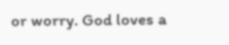or worry. God loves a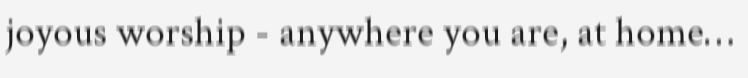joyous worship - anywhere you are, at home…